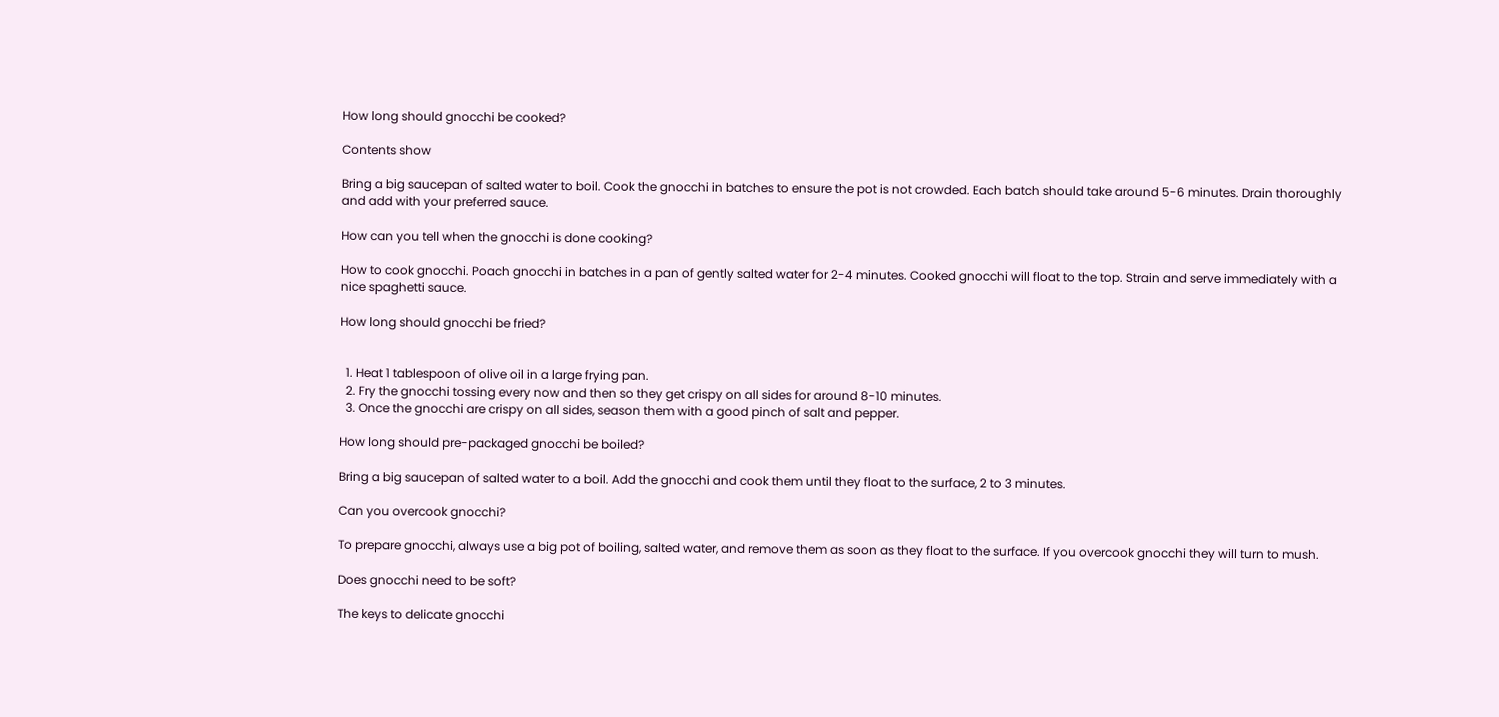How long should gnocchi be cooked?

Contents show

Bring a big saucepan of salted water to boil. Cook the gnocchi in batches to ensure the pot is not crowded. Each batch should take around 5-6 minutes. Drain thoroughly and add with your preferred sauce.

How can you tell when the gnocchi is done cooking?

How to cook gnocchi. Poach gnocchi in batches in a pan of gently salted water for 2-4 minutes. Cooked gnocchi will float to the top. Strain and serve immediately with a nice spaghetti sauce.

How long should gnocchi be fried?


  1. Heat 1 tablespoon of olive oil in a large frying pan.
  2. Fry the gnocchi tossing every now and then so they get crispy on all sides for around 8-10 minutes.
  3. Once the gnocchi are crispy on all sides, season them with a good pinch of salt and pepper.

How long should pre-packaged gnocchi be boiled?

Bring a big saucepan of salted water to a boil. Add the gnocchi and cook them until they float to the surface, 2 to 3 minutes.

Can you overcook gnocchi?

To prepare gnocchi, always use a big pot of boiling, salted water, and remove them as soon as they float to the surface. If you overcook gnocchi they will turn to mush.

Does gnocchi need to be soft?

The keys to delicate gnocchi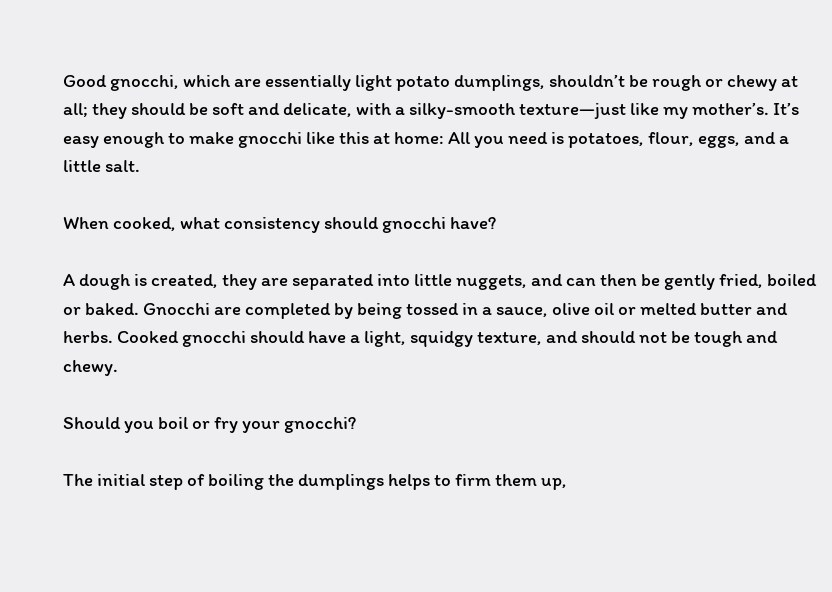Good gnocchi, which are essentially light potato dumplings, shouldn’t be rough or chewy at all; they should be soft and delicate, with a silky-smooth texture—just like my mother’s. It’s easy enough to make gnocchi like this at home: All you need is potatoes, flour, eggs, and a little salt.

When cooked, what consistency should gnocchi have?

A dough is created, they are separated into little nuggets, and can then be gently fried, boiled or baked. Gnocchi are completed by being tossed in a sauce, olive oil or melted butter and herbs. Cooked gnocchi should have a light, squidgy texture, and should not be tough and chewy.

Should you boil or fry your gnocchi?

The initial step of boiling the dumplings helps to firm them up,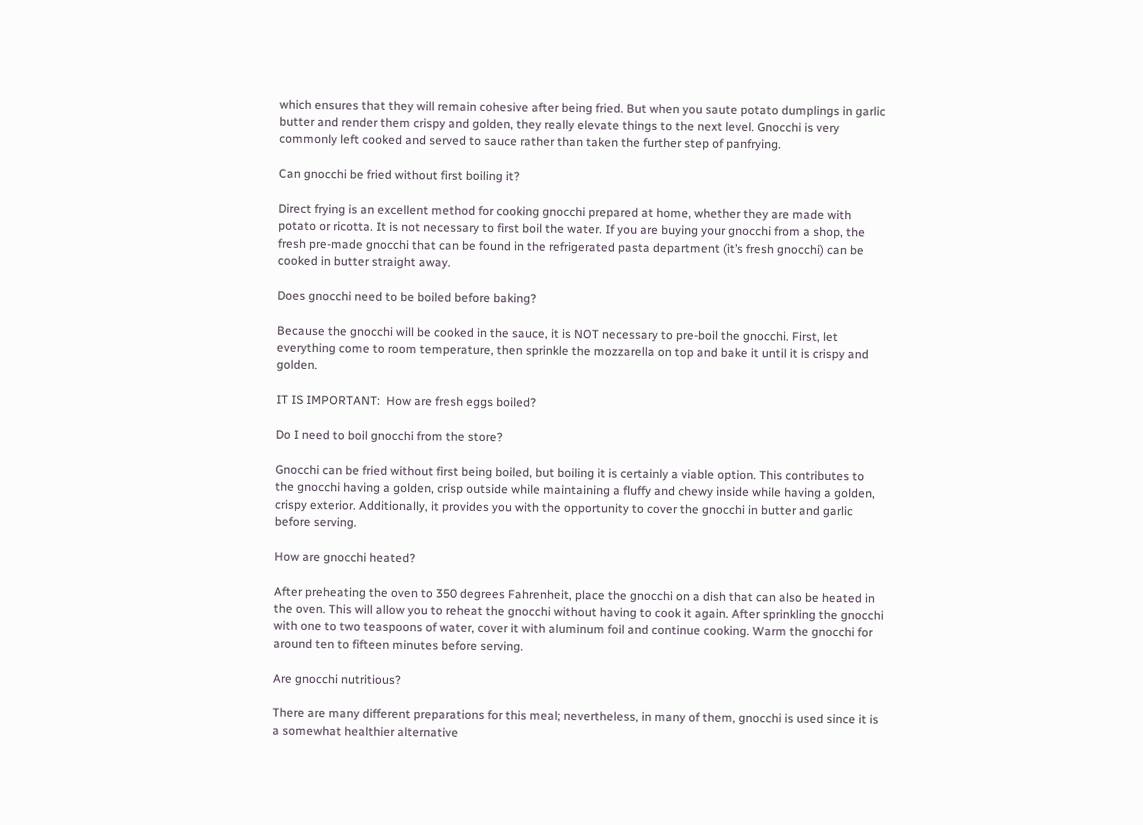which ensures that they will remain cohesive after being fried. But when you saute potato dumplings in garlic butter and render them crispy and golden, they really elevate things to the next level. Gnocchi is very commonly left cooked and served to sauce rather than taken the further step of panfrying.

Can gnocchi be fried without first boiling it?

Direct frying is an excellent method for cooking gnocchi prepared at home, whether they are made with potato or ricotta. It is not necessary to first boil the water. If you are buying your gnocchi from a shop, the fresh pre-made gnocchi that can be found in the refrigerated pasta department (it’s fresh gnocchi) can be cooked in butter straight away.

Does gnocchi need to be boiled before baking?

Because the gnocchi will be cooked in the sauce, it is NOT necessary to pre-boil the gnocchi. First, let everything come to room temperature, then sprinkle the mozzarella on top and bake it until it is crispy and golden.

IT IS IMPORTANT:  How are fresh eggs boiled?

Do I need to boil gnocchi from the store?

Gnocchi can be fried without first being boiled, but boiling it is certainly a viable option. This contributes to the gnocchi having a golden, crisp outside while maintaining a fluffy and chewy inside while having a golden, crispy exterior. Additionally, it provides you with the opportunity to cover the gnocchi in butter and garlic before serving.

How are gnocchi heated?

After preheating the oven to 350 degrees Fahrenheit, place the gnocchi on a dish that can also be heated in the oven. This will allow you to reheat the gnocchi without having to cook it again. After sprinkling the gnocchi with one to two teaspoons of water, cover it with aluminum foil and continue cooking. Warm the gnocchi for around ten to fifteen minutes before serving.

Are gnocchi nutritious?

There are many different preparations for this meal; nevertheless, in many of them, gnocchi is used since it is a somewhat healthier alternative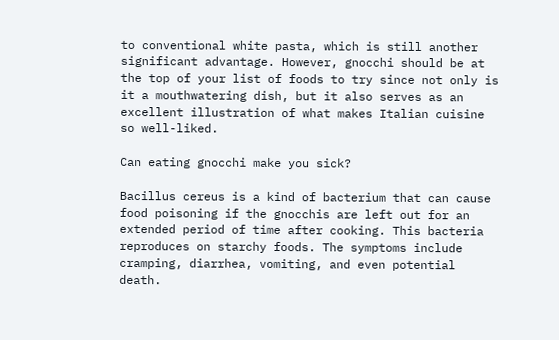to conventional white pasta, which is still another significant advantage. However, gnocchi should be at the top of your list of foods to try since not only is it a mouthwatering dish, but it also serves as an excellent illustration of what makes Italian cuisine so well-liked.

Can eating gnocchi make you sick?

Bacillus cereus is a kind of bacterium that can cause food poisoning if the gnocchis are left out for an extended period of time after cooking. This bacteria reproduces on starchy foods. The symptoms include cramping, diarrhea, vomiting, and even potential death.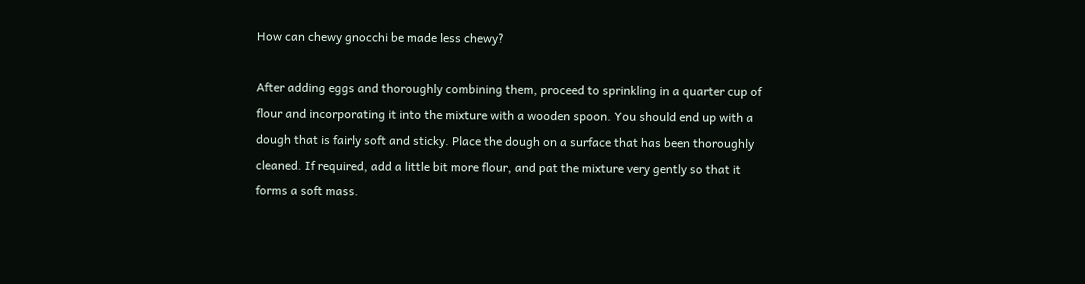How can chewy gnocchi be made less chewy?

After adding eggs and thoroughly combining them, proceed to sprinkling in a quarter cup of flour and incorporating it into the mixture with a wooden spoon. You should end up with a dough that is fairly soft and sticky. Place the dough on a surface that has been thoroughly cleaned. If required, add a little bit more flour, and pat the mixture very gently so that it forms a soft mass.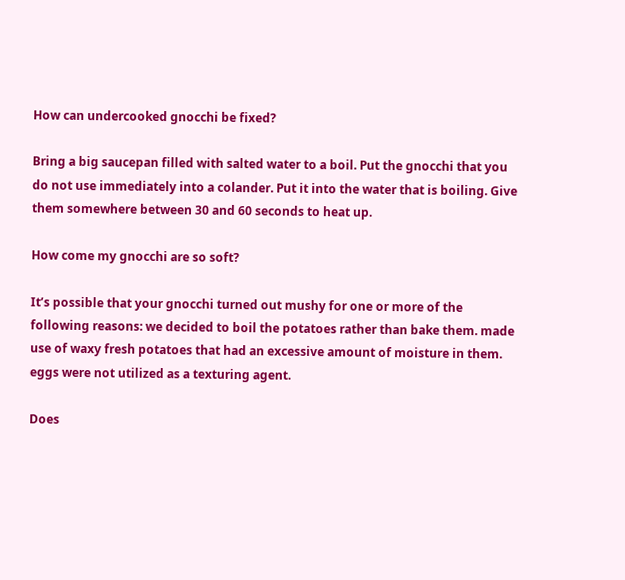How can undercooked gnocchi be fixed?

Bring a big saucepan filled with salted water to a boil. Put the gnocchi that you do not use immediately into a colander. Put it into the water that is boiling. Give them somewhere between 30 and 60 seconds to heat up.

How come my gnocchi are so soft?

It’s possible that your gnocchi turned out mushy for one or more of the following reasons: we decided to boil the potatoes rather than bake them. made use of waxy fresh potatoes that had an excessive amount of moisture in them. eggs were not utilized as a texturing agent.

Does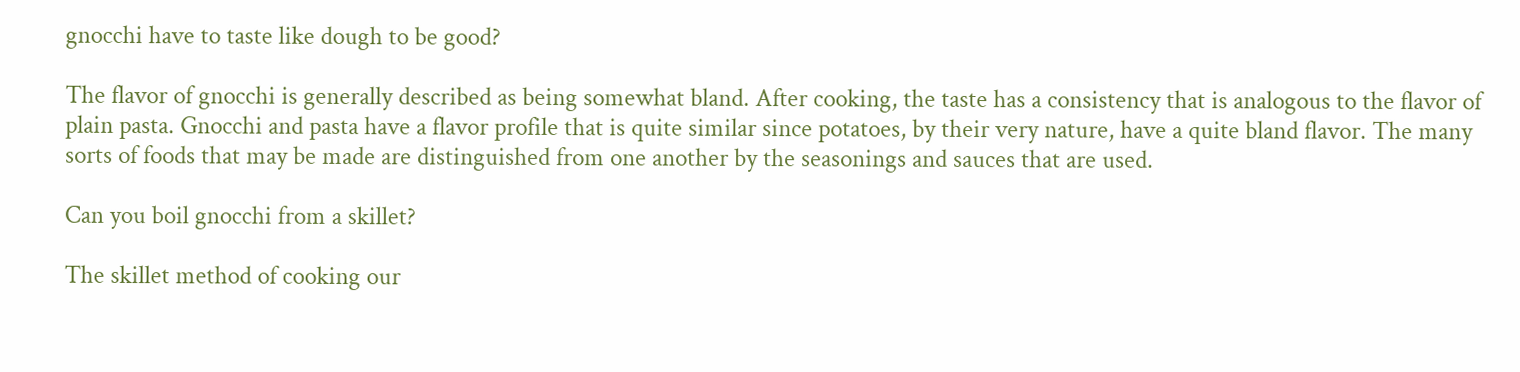gnocchi have to taste like dough to be good?

The flavor of gnocchi is generally described as being somewhat bland. After cooking, the taste has a consistency that is analogous to the flavor of plain pasta. Gnocchi and pasta have a flavor profile that is quite similar since potatoes, by their very nature, have a quite bland flavor. The many sorts of foods that may be made are distinguished from one another by the seasonings and sauces that are used.

Can you boil gnocchi from a skillet?

The skillet method of cooking our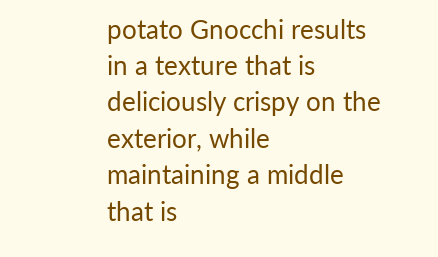potato Gnocchi results in a texture that is deliciously crispy on the exterior, while maintaining a middle that is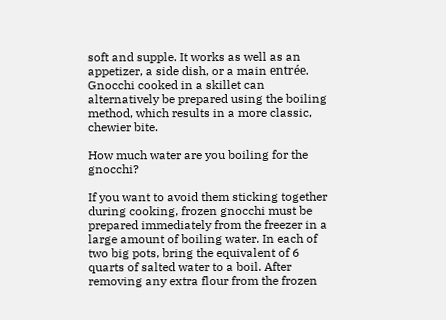soft and supple. It works as well as an appetizer, a side dish, or a main entrée. Gnocchi cooked in a skillet can alternatively be prepared using the boiling method, which results in a more classic, chewier bite.

How much water are you boiling for the gnocchi?

If you want to avoid them sticking together during cooking, frozen gnocchi must be prepared immediately from the freezer in a large amount of boiling water. In each of two big pots, bring the equivalent of 6 quarts of salted water to a boil. After removing any extra flour from the frozen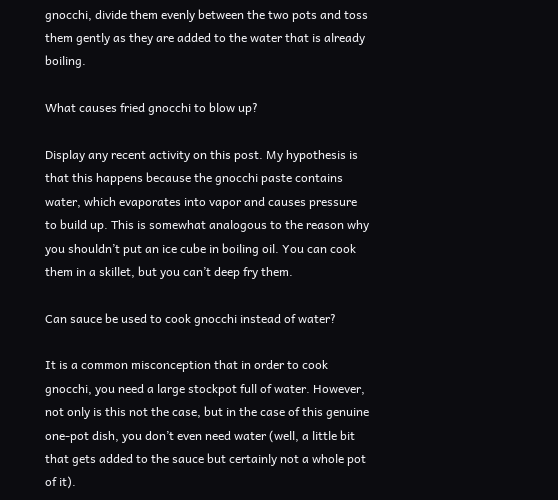gnocchi, divide them evenly between the two pots and toss them gently as they are added to the water that is already boiling.

What causes fried gnocchi to blow up?

Display any recent activity on this post. My hypothesis is that this happens because the gnocchi paste contains water, which evaporates into vapor and causes pressure to build up. This is somewhat analogous to the reason why you shouldn’t put an ice cube in boiling oil. You can cook them in a skillet, but you can’t deep fry them.

Can sauce be used to cook gnocchi instead of water?

It is a common misconception that in order to cook gnocchi, you need a large stockpot full of water. However, not only is this not the case, but in the case of this genuine one-pot dish, you don’t even need water (well, a little bit that gets added to the sauce but certainly not a whole pot of it).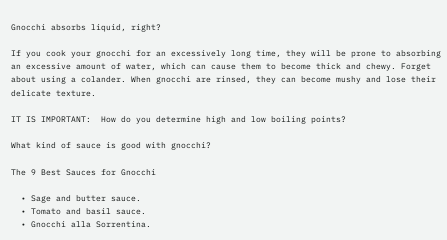Gnocchi absorbs liquid, right?

If you cook your gnocchi for an excessively long time, they will be prone to absorbing an excessive amount of water, which can cause them to become thick and chewy. Forget about using a colander. When gnocchi are rinsed, they can become mushy and lose their delicate texture.

IT IS IMPORTANT:  How do you determine high and low boiling points?

What kind of sauce is good with gnocchi?

The 9 Best Sauces for Gnocchi

  • Sage and butter sauce.
  • Tomato and basil sauce.
  • Gnocchi alla Sorrentina.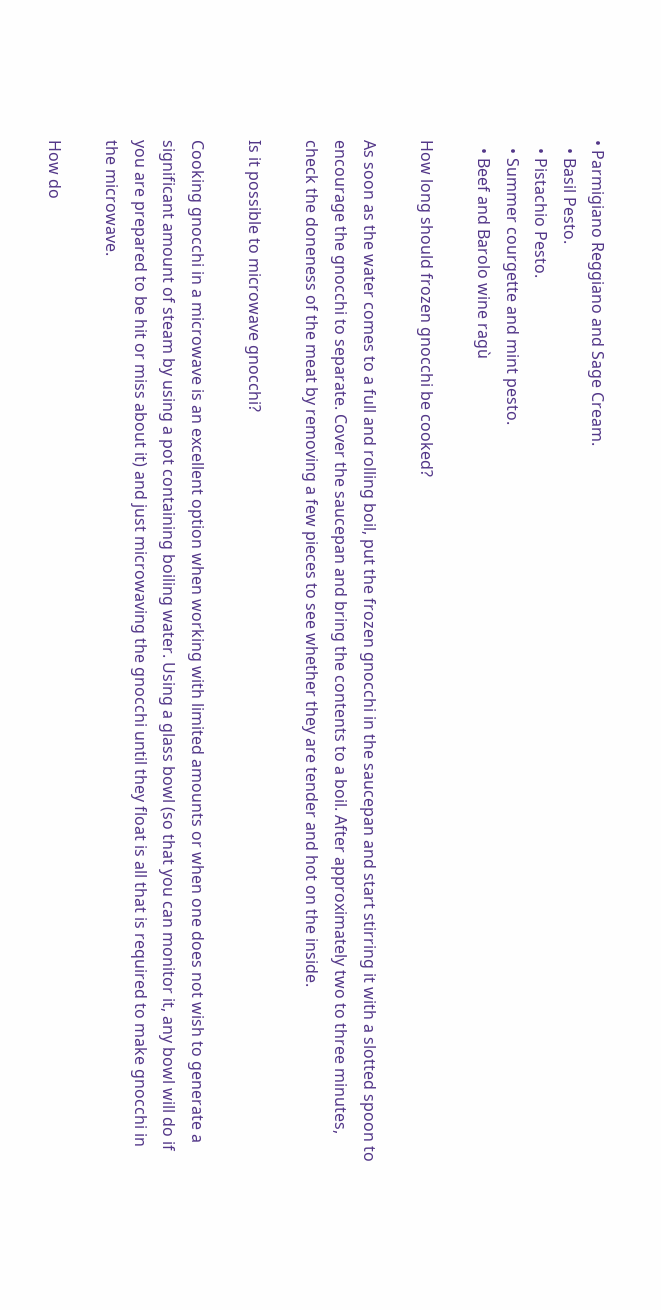• Parmigiano Reggiano and Sage Cream.
  • Basil Pesto.
  • Pistachio Pesto.
  • Summer courgette and mint pesto.
  • Beef and Barolo wine ragù

How long should frozen gnocchi be cooked?

As soon as the water comes to a full and rolling boil, put the frozen gnocchi in the saucepan and start stirring it with a slotted spoon to encourage the gnocchi to separate. Cover the saucepan and bring the contents to a boil. After approximately two to three minutes, check the doneness of the meat by removing a few pieces to see whether they are tender and hot on the inside.

Is it possible to microwave gnocchi?

Cooking gnocchi in a microwave is an excellent option when working with limited amounts or when one does not wish to generate a significant amount of steam by using a pot containing boiling water. Using a glass bowl (so that you can monitor it, any bowl will do if you are prepared to be hit or miss about it) and just microwaving the gnocchi until they float is all that is required to make gnocchi in the microwave.

How do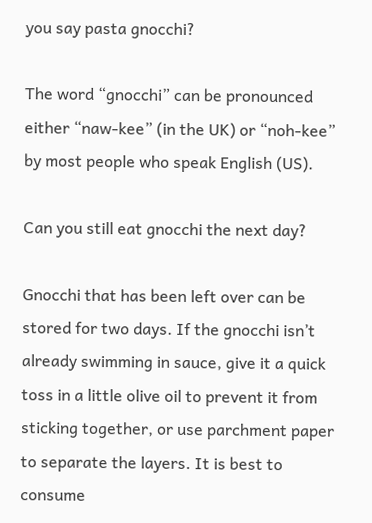you say pasta gnocchi?

The word “gnocchi” can be pronounced either “naw-kee” (in the UK) or “noh-kee” by most people who speak English (US).

Can you still eat gnocchi the next day?

Gnocchi that has been left over can be stored for two days. If the gnocchi isn’t already swimming in sauce, give it a quick toss in a little olive oil to prevent it from sticking together, or use parchment paper to separate the layers. It is best to consume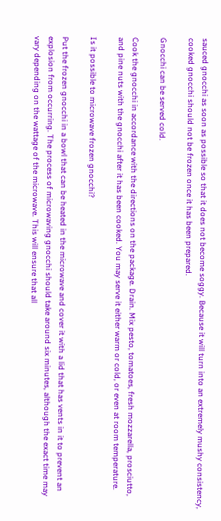sauced gnocchi as soon as possible so that it does not become soggy. Because it will turn into an extremely mushy consistency, cooked gnocchi should not be frozen once it has been prepared.

Gnocchi can be served cold.

Cook the gnocchi in accordance with the directions on the package. Drain. Mix pesto, tomatoes, fresh mozzarella, prosciutto, and pine nuts with the gnocchi after it has been cooked. You may serve it either warm or cold, or even at room temperature.

Is it possible to microwave frozen gnocchi?

Put the frozen gnocchi in a bowl that can be heated in the microwave and cover it with a lid that has vents in it to prevent an explosion from occurring. The process of microwaving gnocchi should take around six minutes, although the exact time may vary depending on the wattage of the microwave. This will ensure that all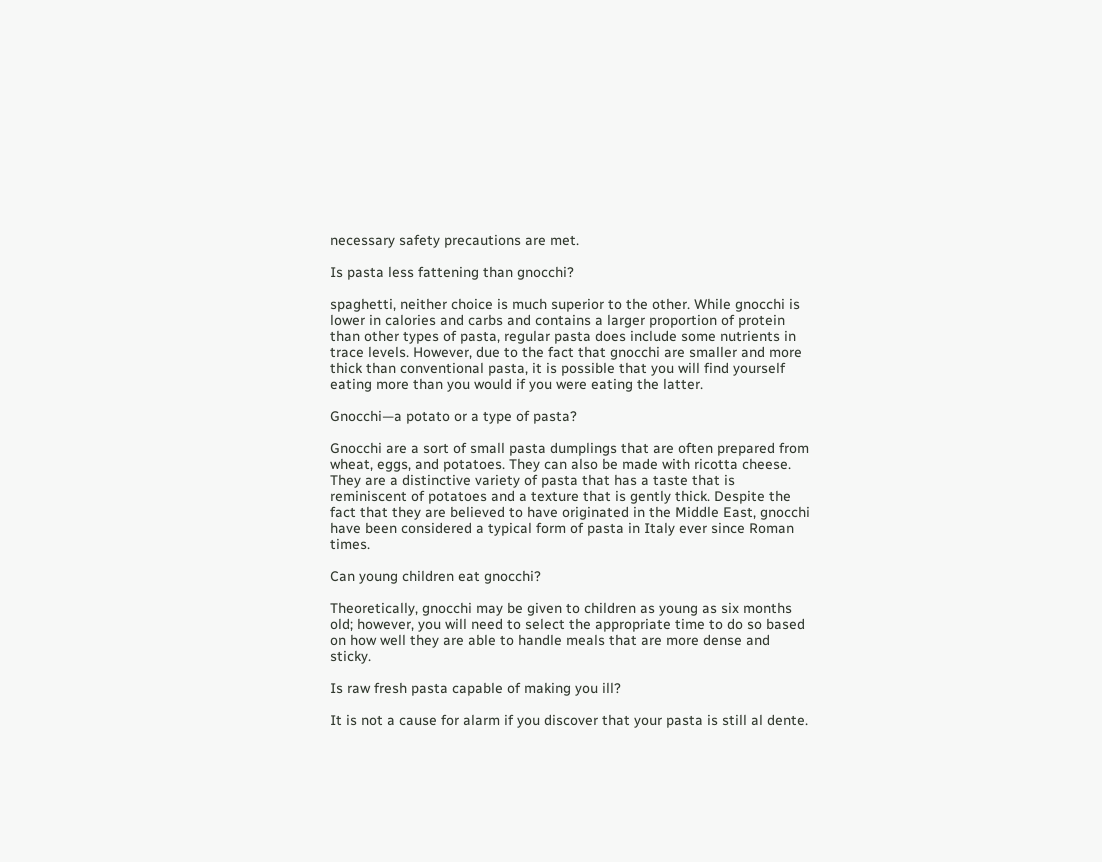necessary safety precautions are met.

Is pasta less fattening than gnocchi?

spaghetti, neither choice is much superior to the other. While gnocchi is lower in calories and carbs and contains a larger proportion of protein than other types of pasta, regular pasta does include some nutrients in trace levels. However, due to the fact that gnocchi are smaller and more thick than conventional pasta, it is possible that you will find yourself eating more than you would if you were eating the latter.

Gnocchi—a potato or a type of pasta?

Gnocchi are a sort of small pasta dumplings that are often prepared from wheat, eggs, and potatoes. They can also be made with ricotta cheese. They are a distinctive variety of pasta that has a taste that is reminiscent of potatoes and a texture that is gently thick. Despite the fact that they are believed to have originated in the Middle East, gnocchi have been considered a typical form of pasta in Italy ever since Roman times.

Can young children eat gnocchi?

Theoretically, gnocchi may be given to children as young as six months old; however, you will need to select the appropriate time to do so based on how well they are able to handle meals that are more dense and sticky.

Is raw fresh pasta capable of making you ill?

It is not a cause for alarm if you discover that your pasta is still al dente.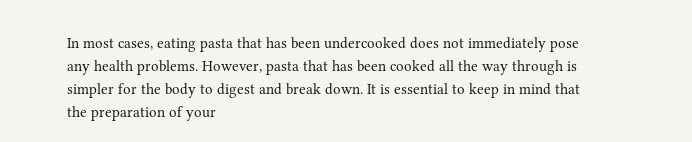In most cases, eating pasta that has been undercooked does not immediately pose any health problems. However, pasta that has been cooked all the way through is simpler for the body to digest and break down. It is essential to keep in mind that the preparation of your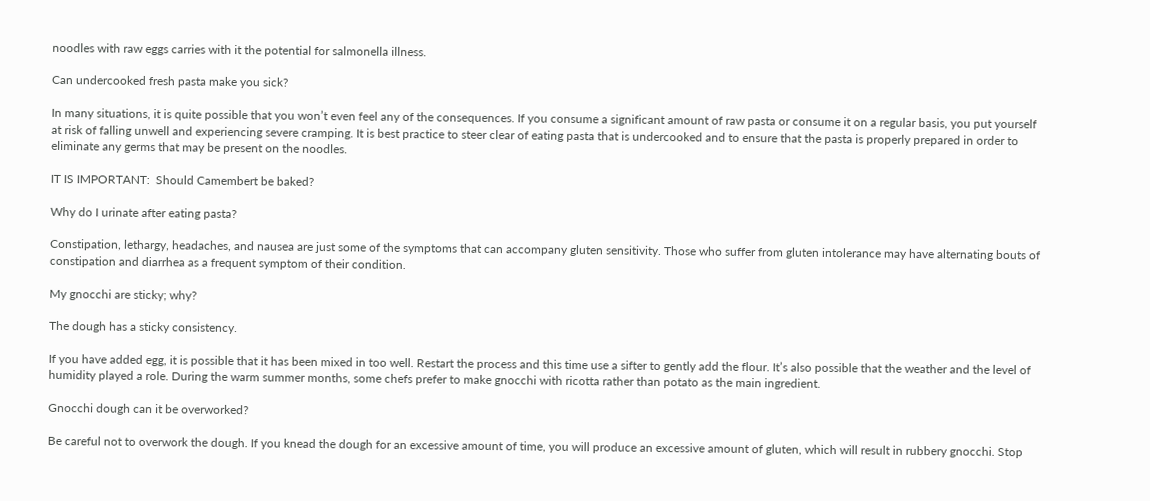noodles with raw eggs carries with it the potential for salmonella illness.

Can undercooked fresh pasta make you sick?

In many situations, it is quite possible that you won’t even feel any of the consequences. If you consume a significant amount of raw pasta or consume it on a regular basis, you put yourself at risk of falling unwell and experiencing severe cramping. It is best practice to steer clear of eating pasta that is undercooked and to ensure that the pasta is properly prepared in order to eliminate any germs that may be present on the noodles.

IT IS IMPORTANT:  Should Camembert be baked?

Why do I urinate after eating pasta?

Constipation, lethargy, headaches, and nausea are just some of the symptoms that can accompany gluten sensitivity. Those who suffer from gluten intolerance may have alternating bouts of constipation and diarrhea as a frequent symptom of their condition.

My gnocchi are sticky; why?

The dough has a sticky consistency.

If you have added egg, it is possible that it has been mixed in too well. Restart the process and this time use a sifter to gently add the flour. It’s also possible that the weather and the level of humidity played a role. During the warm summer months, some chefs prefer to make gnocchi with ricotta rather than potato as the main ingredient.

Gnocchi dough can it be overworked?

Be careful not to overwork the dough. If you knead the dough for an excessive amount of time, you will produce an excessive amount of gluten, which will result in rubbery gnocchi. Stop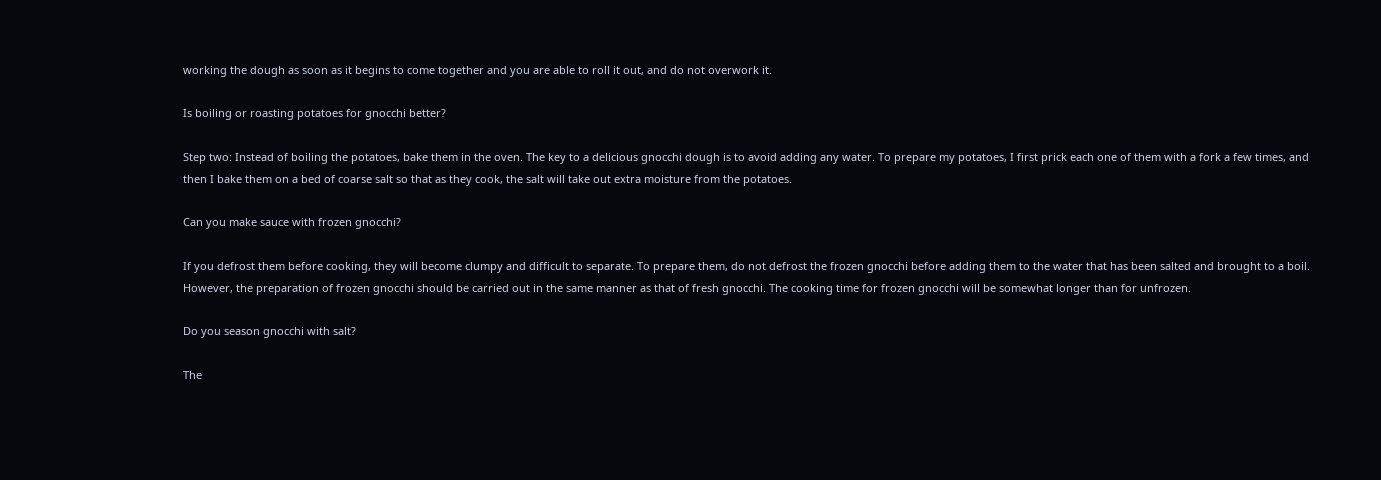working the dough as soon as it begins to come together and you are able to roll it out, and do not overwork it.

Is boiling or roasting potatoes for gnocchi better?

Step two: Instead of boiling the potatoes, bake them in the oven. The key to a delicious gnocchi dough is to avoid adding any water. To prepare my potatoes, I first prick each one of them with a fork a few times, and then I bake them on a bed of coarse salt so that as they cook, the salt will take out extra moisture from the potatoes.

Can you make sauce with frozen gnocchi?

If you defrost them before cooking, they will become clumpy and difficult to separate. To prepare them, do not defrost the frozen gnocchi before adding them to the water that has been salted and brought to a boil. However, the preparation of frozen gnocchi should be carried out in the same manner as that of fresh gnocchi. The cooking time for frozen gnocchi will be somewhat longer than for unfrozen.

Do you season gnocchi with salt?

The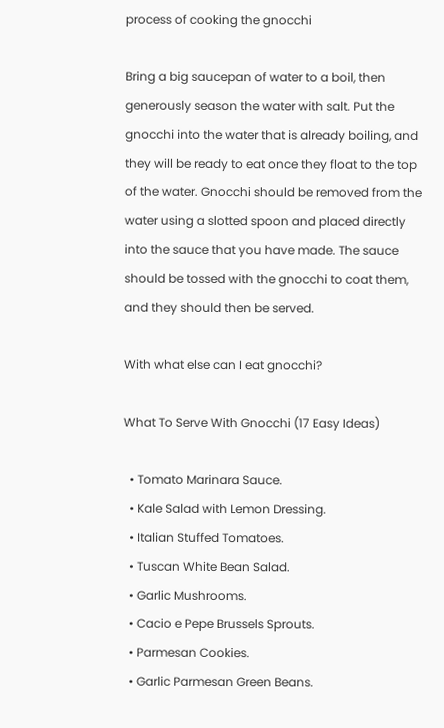process of cooking the gnocchi

Bring a big saucepan of water to a boil, then generously season the water with salt. Put the gnocchi into the water that is already boiling, and they will be ready to eat once they float to the top of the water. Gnocchi should be removed from the water using a slotted spoon and placed directly into the sauce that you have made. The sauce should be tossed with the gnocchi to coat them, and they should then be served.

With what else can I eat gnocchi?

What To Serve With Gnocchi (17 Easy Ideas)

  • Tomato Marinara Sauce.
  • Kale Salad with Lemon Dressing.
  • Italian Stuffed Tomatoes.
  • Tuscan White Bean Salad.
  • Garlic Mushrooms.
  • Cacio e Pepe Brussels Sprouts.
  • Parmesan Cookies.
  • Garlic Parmesan Green Beans.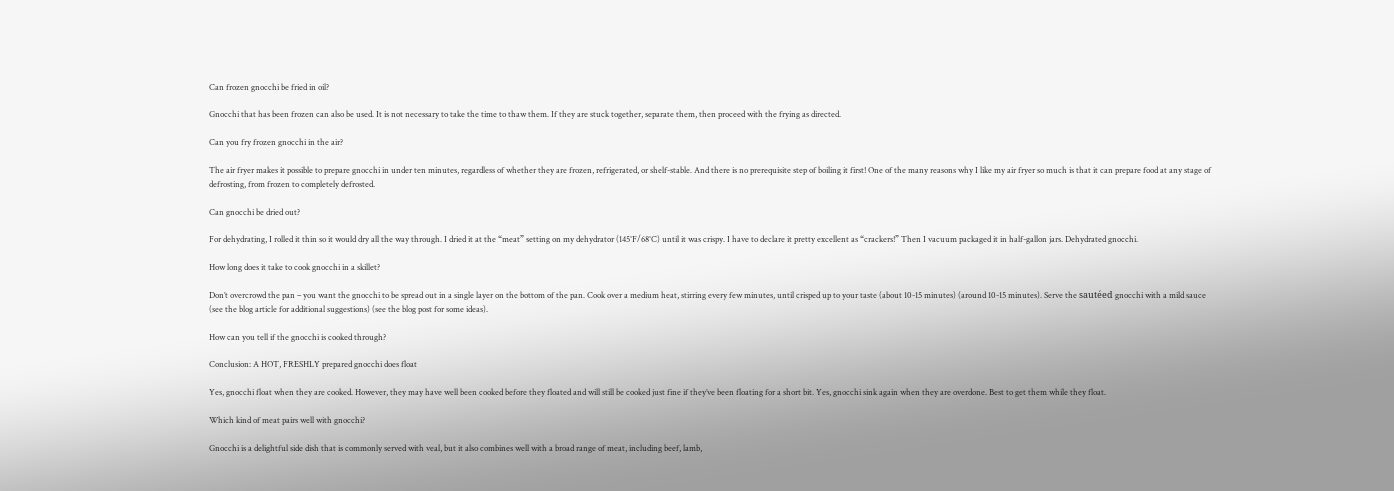Can frozen gnocchi be fried in oil?

Gnocchi that has been frozen can also be used. It is not necessary to take the time to thaw them. If they are stuck together, separate them, then proceed with the frying as directed.

Can you fry frozen gnocchi in the air?

The air fryer makes it possible to prepare gnocchi in under ten minutes, regardless of whether they are frozen, refrigerated, or shelf-stable. And there is no prerequisite step of boiling it first! One of the many reasons why I like my air fryer so much is that it can prepare food at any stage of defrosting, from frozen to completely defrosted.

Can gnocchi be dried out?

For dehydrating, I rolled it thin so it would dry all the way through. I dried it at the “meat” setting on my dehydrator (145°F/68°C) until it was crispy. I have to declare it pretty excellent as “crackers!” Then I vacuum packaged it in half-gallon jars. Dehydrated gnocchi.

How long does it take to cook gnocchi in a skillet?

Don’t overcrowd the pan – you want the gnocchi to be spread out in a single layer on the bottom of the pan. Cook over a medium heat, stirring every few minutes, until crisped up to your taste (about 10-15 minutes) (around 10-15 minutes). Serve the sautéed gnocchi with a mild sauce (see the blog article for additional suggestions) (see the blog post for some ideas).

How can you tell if the gnocchi is cooked through?

Conclusion: A HOT, FRESHLY prepared gnocchi does float

Yes, gnocchi float when they are cooked. However, they may have well been cooked before they floated and will still be cooked just fine if they’ve been floating for a short bit. Yes, gnocchi sink again when they are overdone. Best to get them while they float.

Which kind of meat pairs well with gnocchi?

Gnocchi is a delightful side dish that is commonly served with veal, but it also combines well with a broad range of meat, including beef, lamb,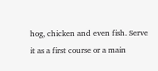hog, chicken and even fish. Serve it as a first course or a main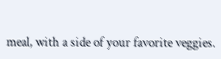meal, with a side of your favorite veggies.